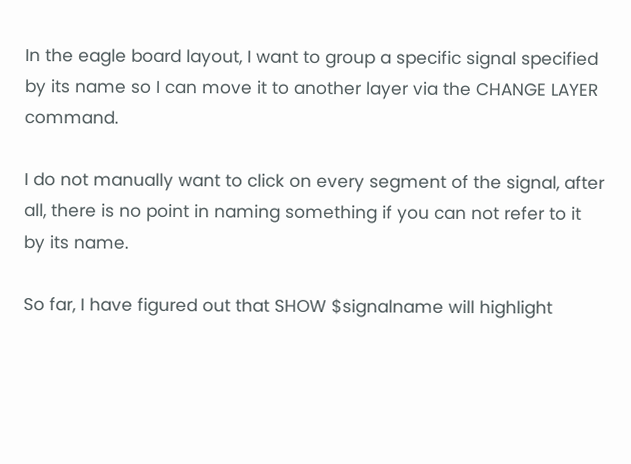In the eagle board layout, I want to group a specific signal specified by its name so I can move it to another layer via the CHANGE LAYER command.

I do not manually want to click on every segment of the signal, after all, there is no point in naming something if you can not refer to it by its name.

So far, I have figured out that SHOW $signalname will highlight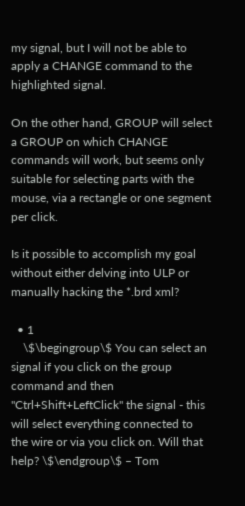my signal, but I will not be able to apply a CHANGE command to the highlighted signal.

On the other hand, GROUP will select a GROUP on which CHANGE commands will work, but seems only suitable for selecting parts with the mouse, via a rectangle or one segment per click.

Is it possible to accomplish my goal without either delving into ULP or manually hacking the *.brd xml?

  • 1
    \$\begingroup\$ You can select an signal if you click on the group command and then "Ctrl+Shift+LeftClick" the signal - this will select everything connected to the wire or via you click on. Will that help? \$\endgroup\$ – Tom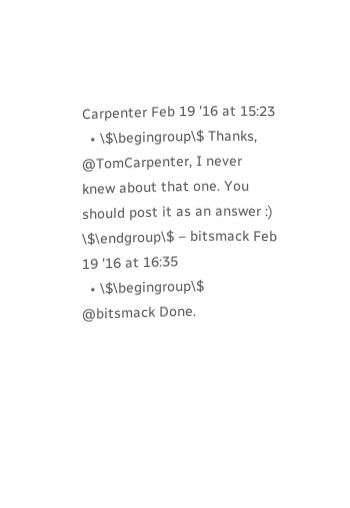Carpenter Feb 19 '16 at 15:23
  • \$\begingroup\$ Thanks, @TomCarpenter, I never knew about that one. You should post it as an answer :) \$\endgroup\$ – bitsmack Feb 19 '16 at 16:35
  • \$\begingroup\$ @bitsmack Done.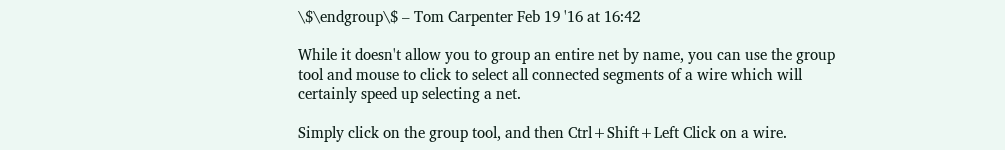\$\endgroup\$ – Tom Carpenter Feb 19 '16 at 16:42

While it doesn't allow you to group an entire net by name, you can use the group tool and mouse to click to select all connected segments of a wire which will certainly speed up selecting a net.

Simply click on the group tool, and then Ctrl+Shift+Left Click on a wire.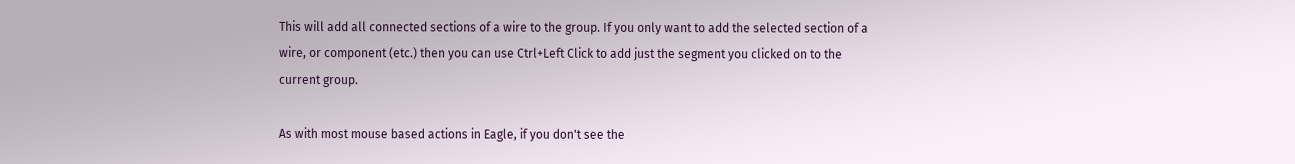This will add all connected sections of a wire to the group. If you only want to add the selected section of a wire, or component (etc.) then you can use Ctrl+Left Click to add just the segment you clicked on to the current group.

As with most mouse based actions in Eagle, if you don't see the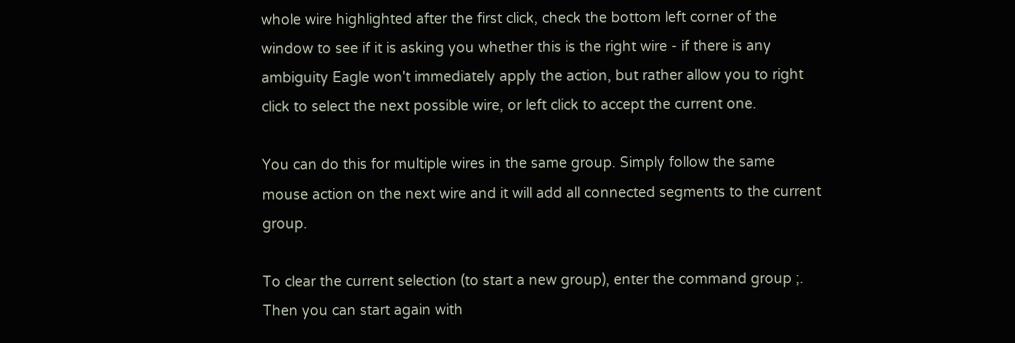whole wire highlighted after the first click, check the bottom left corner of the window to see if it is asking you whether this is the right wire - if there is any ambiguity Eagle won't immediately apply the action, but rather allow you to right click to select the next possible wire, or left click to accept the current one.

You can do this for multiple wires in the same group. Simply follow the same mouse action on the next wire and it will add all connected segments to the current group.

To clear the current selection (to start a new group), enter the command group ;. Then you can start again with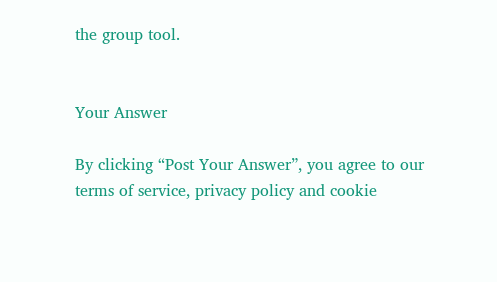the group tool.


Your Answer

By clicking “Post Your Answer”, you agree to our terms of service, privacy policy and cookie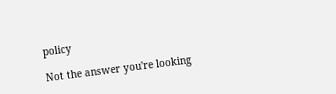policy

Not the answer you're looking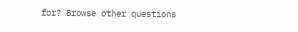for? Browse other questions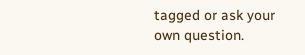tagged or ask your own question.